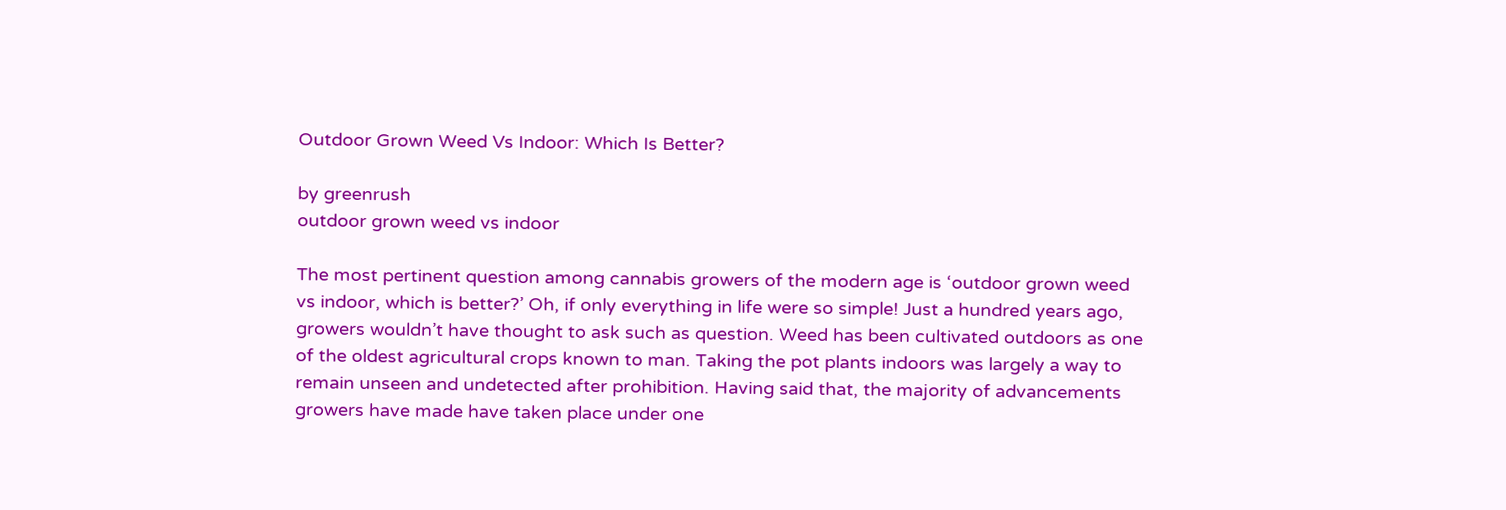Outdoor Grown Weed Vs Indoor: Which Is Better?

by greenrush
outdoor grown weed vs indoor

The most pertinent question among cannabis growers of the modern age is ‘outdoor grown weed vs indoor, which is better?’ Oh, if only everything in life were so simple! Just a hundred years ago, growers wouldn’t have thought to ask such as question. Weed has been cultivated outdoors as one of the oldest agricultural crops known to man. Taking the pot plants indoors was largely a way to remain unseen and undetected after prohibition. Having said that, the majority of advancements growers have made have taken place under one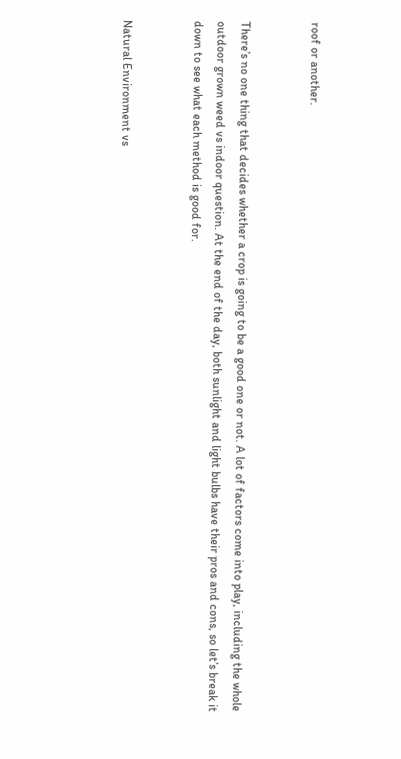roof or another.


There’s no one thing that decides whether a crop is going to be a good one or not. A lot of factors come into play, including the whole outdoor grown weed vs indoor question. At the end of the day, both sunlight and light bulbs have their pros and cons, so let’s break it down to see what each method is good for.


Natural Environment vs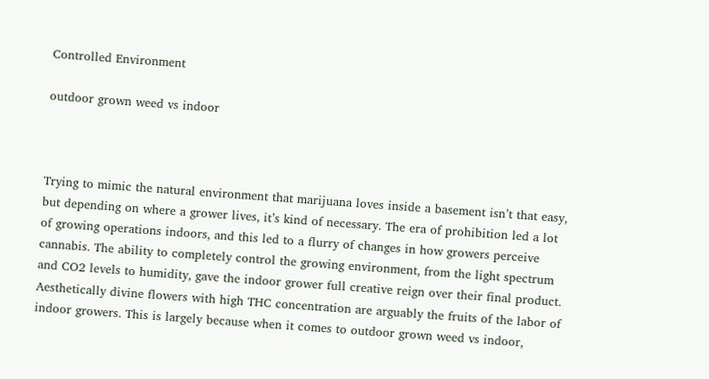Controlled Environment

outdoor grown weed vs indoor



Trying to mimic the natural environment that marijuana loves inside a basement isn’t that easy, but depending on where a grower lives, it’s kind of necessary. The era of prohibition led a lot of growing operations indoors, and this led to a flurry of changes in how growers perceive cannabis. The ability to completely control the growing environment, from the light spectrum and CO2 levels to humidity, gave the indoor grower full creative reign over their final product. Aesthetically divine flowers with high THC concentration are arguably the fruits of the labor of indoor growers. This is largely because when it comes to outdoor grown weed vs indoor,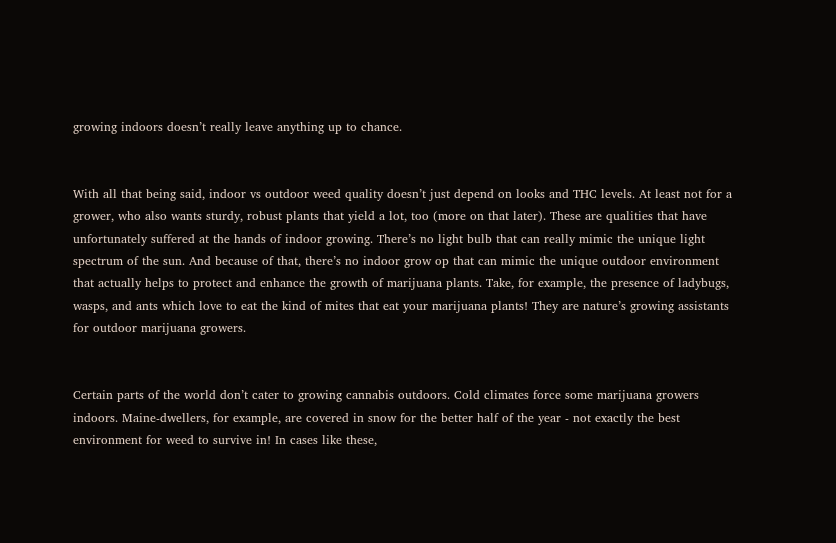growing indoors doesn’t really leave anything up to chance.


With all that being said, indoor vs outdoor weed quality doesn’t just depend on looks and THC levels. At least not for a grower, who also wants sturdy, robust plants that yield a lot, too (more on that later). These are qualities that have unfortunately suffered at the hands of indoor growing. There’s no light bulb that can really mimic the unique light spectrum of the sun. And because of that, there’s no indoor grow op that can mimic the unique outdoor environment that actually helps to protect and enhance the growth of marijuana plants. Take, for example, the presence of ladybugs, wasps, and ants which love to eat the kind of mites that eat your marijuana plants! They are nature’s growing assistants for outdoor marijuana growers.


Certain parts of the world don’t cater to growing cannabis outdoors. Cold climates force some marijuana growers indoors. Maine-dwellers, for example, are covered in snow for the better half of the year - not exactly the best environment for weed to survive in! In cases like these,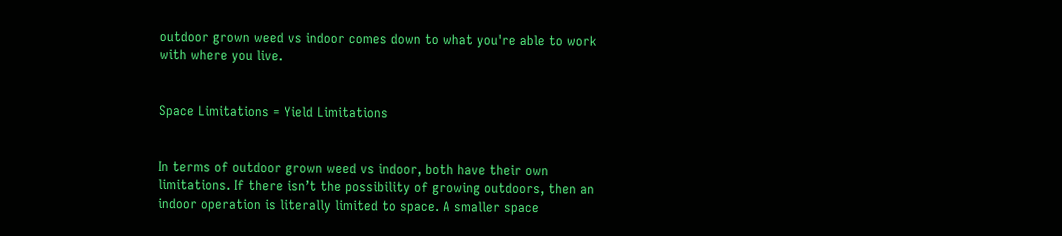outdoor grown weed vs indoor comes down to what you're able to work with where you live.


Space Limitations = Yield Limitations


In terms of outdoor grown weed vs indoor, both have their own limitations. If there isn’t the possibility of growing outdoors, then an indoor operation is literally limited to space. A smaller space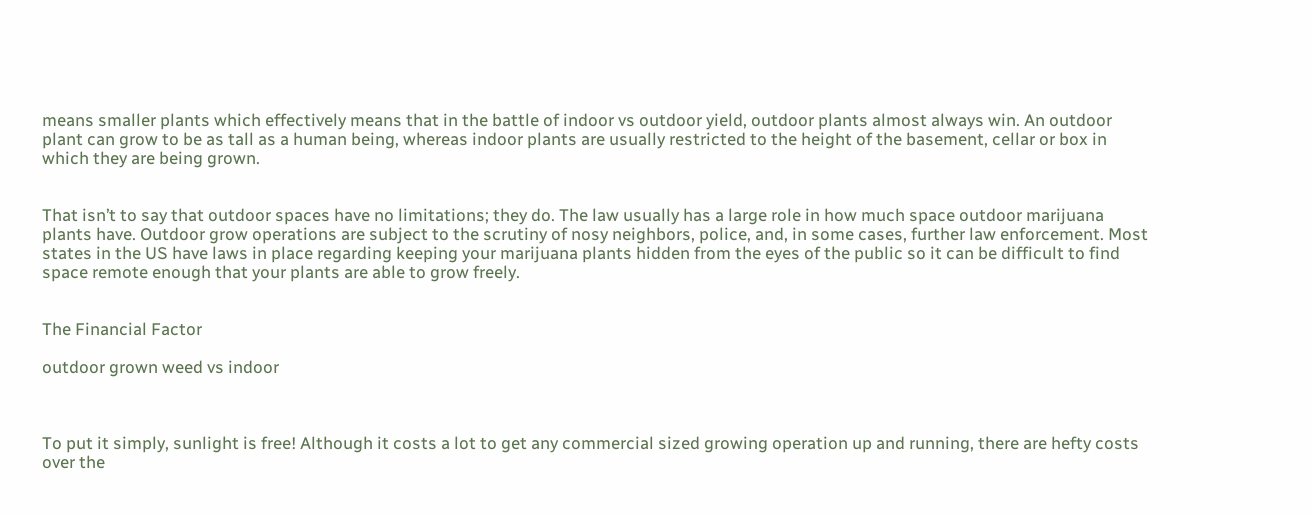means smaller plants which effectively means that in the battle of indoor vs outdoor yield, outdoor plants almost always win. An outdoor plant can grow to be as tall as a human being, whereas indoor plants are usually restricted to the height of the basement, cellar or box in which they are being grown.


That isn’t to say that outdoor spaces have no limitations; they do. The law usually has a large role in how much space outdoor marijuana plants have. Outdoor grow operations are subject to the scrutiny of nosy neighbors, police, and, in some cases, further law enforcement. Most states in the US have laws in place regarding keeping your marijuana plants hidden from the eyes of the public so it can be difficult to find space remote enough that your plants are able to grow freely.


The Financial Factor

outdoor grown weed vs indoor



To put it simply, sunlight is free! Although it costs a lot to get any commercial sized growing operation up and running, there are hefty costs over the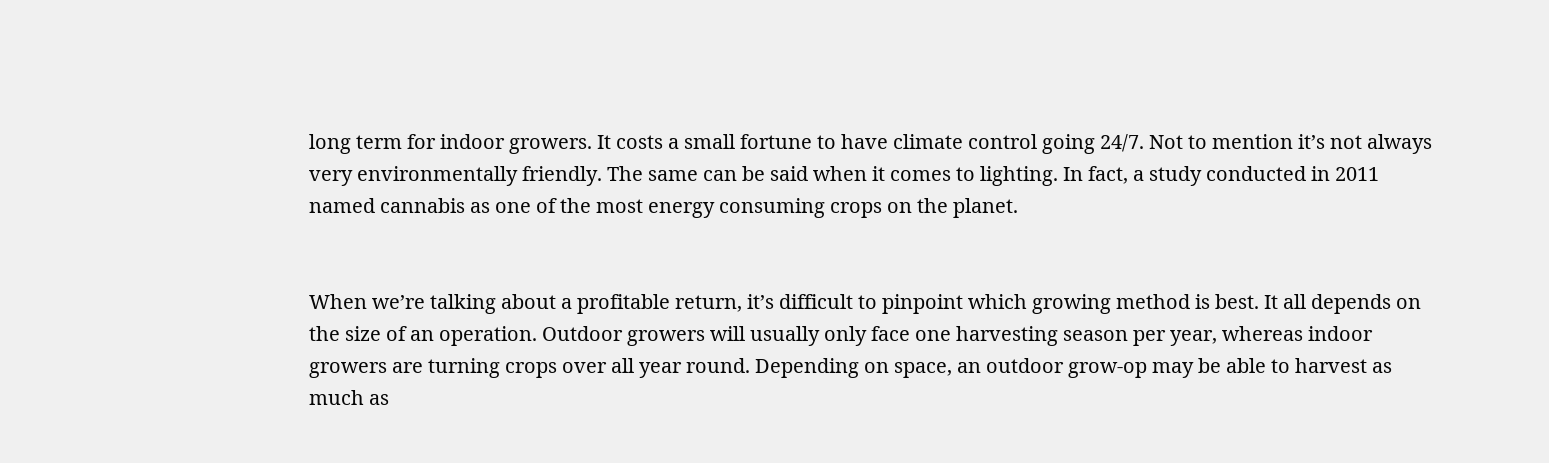long term for indoor growers. It costs a small fortune to have climate control going 24/7. Not to mention it’s not always very environmentally friendly. The same can be said when it comes to lighting. In fact, a study conducted in 2011 named cannabis as one of the most energy consuming crops on the planet.


When we’re talking about a profitable return, it’s difficult to pinpoint which growing method is best. It all depends on the size of an operation. Outdoor growers will usually only face one harvesting season per year, whereas indoor growers are turning crops over all year round. Depending on space, an outdoor grow-op may be able to harvest as much as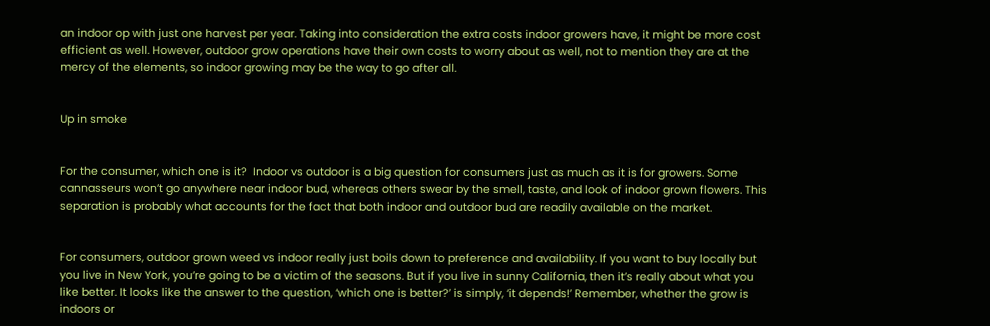an indoor op with just one harvest per year. Taking into consideration the extra costs indoor growers have, it might be more cost efficient as well. However, outdoor grow operations have their own costs to worry about as well, not to mention they are at the mercy of the elements, so indoor growing may be the way to go after all.


Up in smoke


For the consumer, which one is it?  Indoor vs outdoor is a big question for consumers just as much as it is for growers. Some cannasseurs won’t go anywhere near indoor bud, whereas others swear by the smell, taste, and look of indoor grown flowers. This separation is probably what accounts for the fact that both indoor and outdoor bud are readily available on the market.


For consumers, outdoor grown weed vs indoor really just boils down to preference and availability. If you want to buy locally but you live in New York, you’re going to be a victim of the seasons. But if you live in sunny California, then it’s really about what you like better. It looks like the answer to the question, ‘which one is better?’ is simply, ‘it depends!’ Remember, whether the grow is indoors or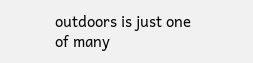outdoors is just one of many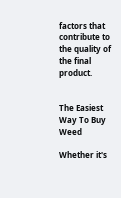factors that contribute to the quality of the final product.


The Easiest Way To Buy Weed

Whether it's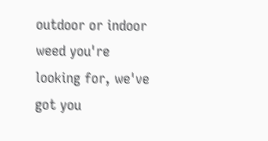outdoor or indoor weed you're looking for, we've got you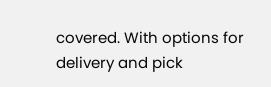covered. With options for delivery and pick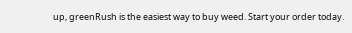up, greenRush is the easiest way to buy weed. Start your order today.